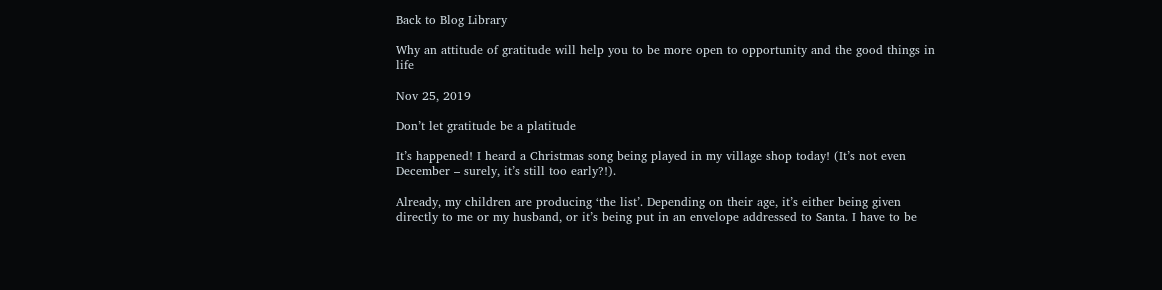Back to Blog Library

Why an attitude of gratitude will help you to be more open to opportunity and the good things in life

Nov 25, 2019

Don’t let gratitude be a platitude

It’s happened! I heard a Christmas song being played in my village shop today! (It’s not even December – surely, it’s still too early?!).

Already, my children are producing ‘the list’. Depending on their age, it’s either being given directly to me or my husband, or it’s being put in an envelope addressed to Santa. I have to be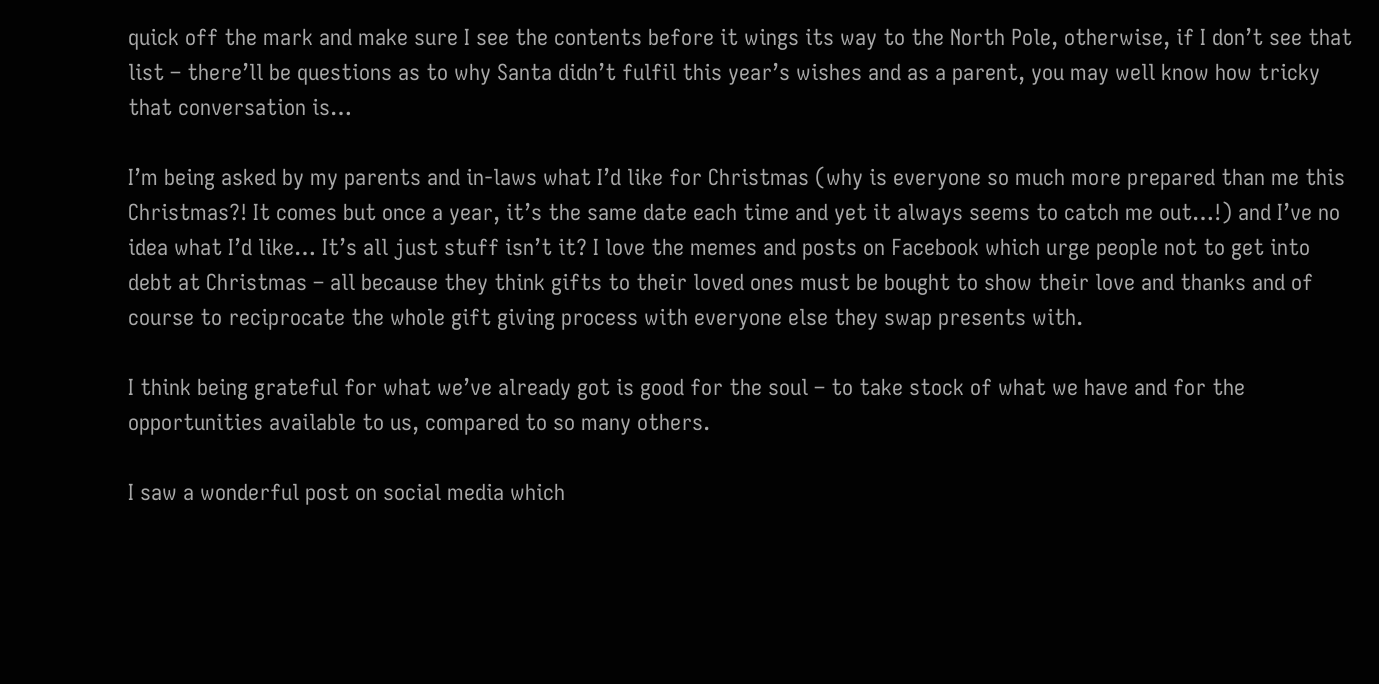quick off the mark and make sure I see the contents before it wings its way to the North Pole, otherwise, if I don’t see that list – there’ll be questions as to why Santa didn’t fulfil this year’s wishes and as a parent, you may well know how tricky that conversation is…

I’m being asked by my parents and in-laws what I’d like for Christmas (why is everyone so much more prepared than me this Christmas?! It comes but once a year, it’s the same date each time and yet it always seems to catch me out…!) and I’ve no idea what I’d like… It’s all just stuff isn’t it? I love the memes and posts on Facebook which urge people not to get into debt at Christmas – all because they think gifts to their loved ones must be bought to show their love and thanks and of course to reciprocate the whole gift giving process with everyone else they swap presents with.

I think being grateful for what we’ve already got is good for the soul – to take stock of what we have and for the opportunities available to us, compared to so many others.

I saw a wonderful post on social media which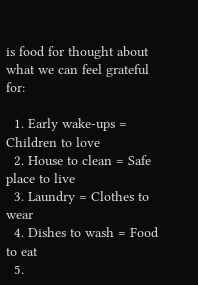is food for thought about what we can feel grateful for:

  1. Early wake-ups = Children to love
  2. House to clean = Safe place to live
  3. Laundry = Clothes to wear
  4. Dishes to wash = Food to eat
  5.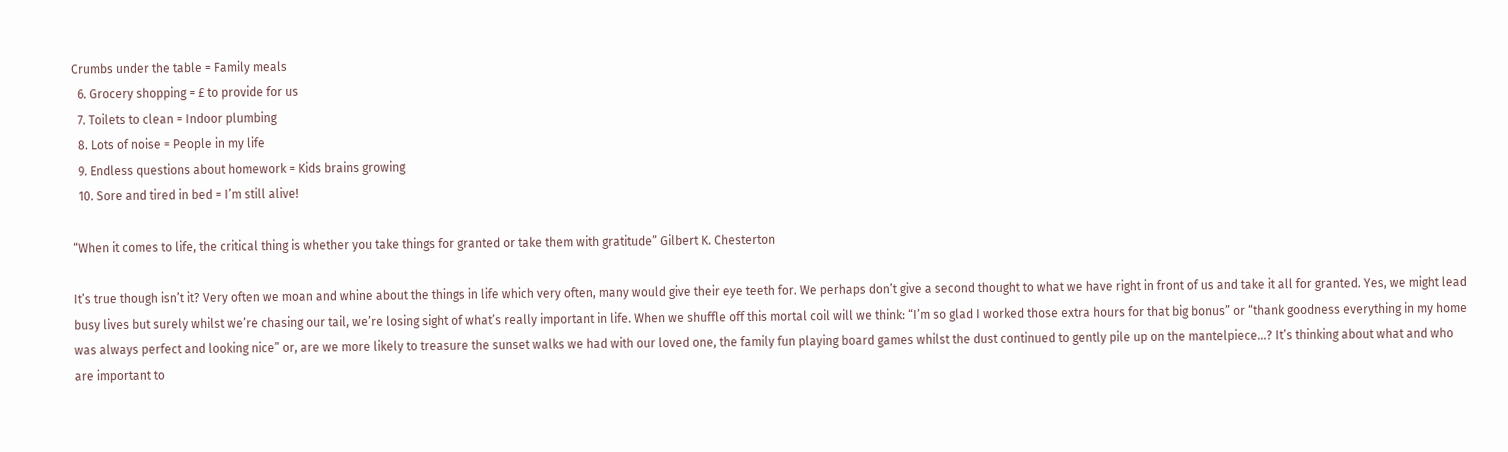Crumbs under the table = Family meals
  6. Grocery shopping = £ to provide for us
  7. Toilets to clean = Indoor plumbing
  8. Lots of noise = People in my life
  9. Endless questions about homework = Kids brains growing
  10. Sore and tired in bed = I’m still alive!

“When it comes to life, the critical thing is whether you take things for granted or take them with gratitude” Gilbert K. Chesterton

It’s true though isn’t it? Very often we moan and whine about the things in life which very often, many would give their eye teeth for. We perhaps don’t give a second thought to what we have right in front of us and take it all for granted. Yes, we might lead busy lives but surely whilst we’re chasing our tail, we’re losing sight of what’s really important in life. When we shuffle off this mortal coil will we think: “I’m so glad I worked those extra hours for that big bonus” or “thank goodness everything in my home was always perfect and looking nice” or, are we more likely to treasure the sunset walks we had with our loved one, the family fun playing board games whilst the dust continued to gently pile up on the mantelpiece…? It’s thinking about what and who are important to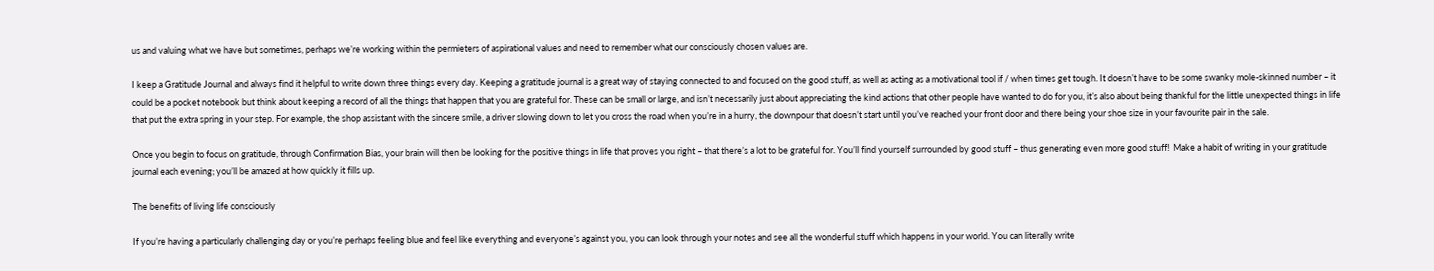us and valuing what we have but sometimes, perhaps we’re working within the permieters of aspirational values and need to remember what our consciously chosen values are.

I keep a Gratitude JournaI and always find it helpful to write down three things every day. Keeping a gratitude journal is a great way of staying connected to and focused on the good stuff, as well as acting as a motivational tool if / when times get tough. It doesn’t have to be some swanky mole-skinned number – it could be a pocket notebook but think about keeping a record of all the things that happen that you are grateful for. These can be small or large, and isn’t necessarily just about appreciating the kind actions that other people have wanted to do for you, it’s also about being thankful for the little unexpected things in life that put the extra spring in your step. For example, the shop assistant with the sincere smile, a driver slowing down to let you cross the road when you’re in a hurry, the downpour that doesn’t start until you’ve reached your front door and there being your shoe size in your favourite pair in the sale.

Once you begin to focus on gratitude, through Confirmation Bias, your brain will then be looking for the positive things in life that proves you right – that there’s a lot to be grateful for. You’ll find yourself surrounded by good stuff – thus generating even more good stuff!  Make a habit of writing in your gratitude journal each evening; you’ll be amazed at how quickly it fills up.

The benefits of living life consciously

If you’re having a particularly challenging day or you’re perhaps feeling blue and feel like everything and everyone’s against you, you can look through your notes and see all the wonderful stuff which happens in your world. You can literally write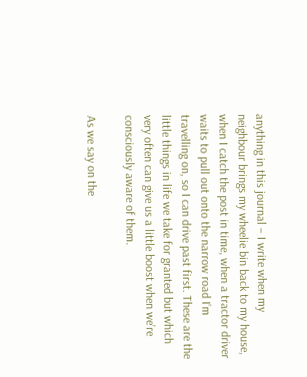anything in this journal – I write when my neighbour brings my wheelie bin back to my house, when I catch the post in time, when a tractor driver waits to pull out onto the narrow road I’m travelling on, so I can drive past first. These are the little things in life we take for granted but which very often can give us a little boost when we’re consciously aware of them.

As we say on the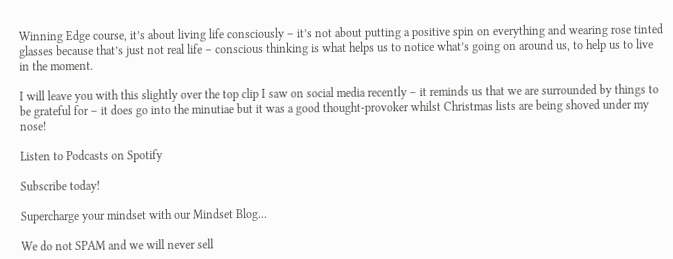Winning Edge course, it’s about living life consciously – it’s not about putting a positive spin on everything and wearing rose tinted glasses because that’s just not real life – conscious thinking is what helps us to notice what’s going on around us, to help us to live in the moment.

I will leave you with this slightly over the top clip I saw on social media recently – it reminds us that we are surrounded by things to be grateful for – it does go into the minutiae but it was a good thought-provoker whilst Christmas lists are being shoved under my nose!

Listen to Podcasts on Spotify

Subscribe today!

Supercharge your mindset with our Mindset Blog...

We do not SPAM and we will never sell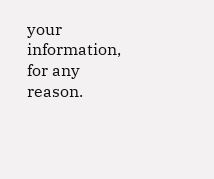your information, for any reason.